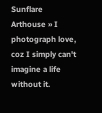Sunflare Arthouse » I photograph love, coz I simply can't imagine a life without it.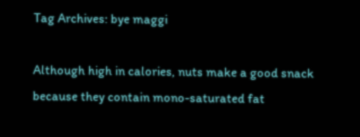Tag Archives: bye maggi

Although high in calories, nuts make a good snack because they contain mono-saturated fat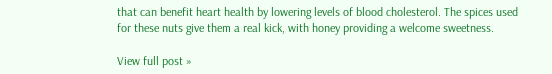that can benefit heart health by lowering levels of blood cholesterol. The spices used for these nuts give them a real kick, with honey providing a welcome sweetness.

View full post »